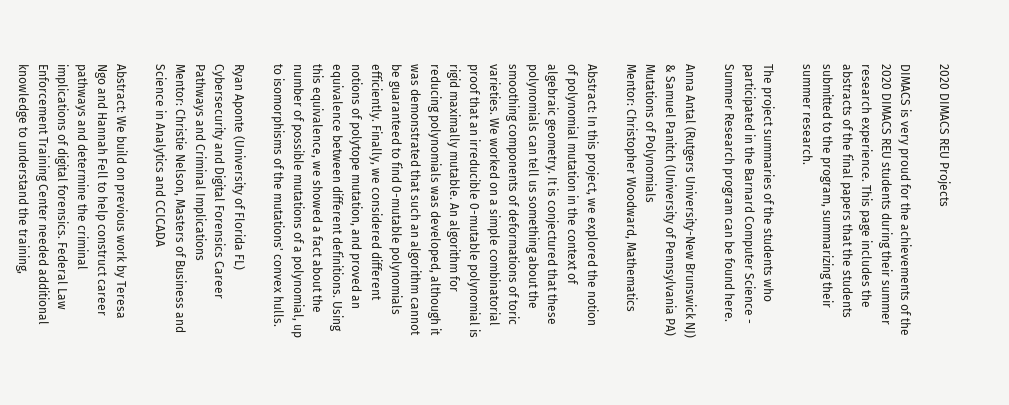2020 DIMACS REU Projects

DIMACS is very proud for the achievements of the 2020 DIMACS REU students during their summer research experience. This page includes the abstracts of the final papers that the students submitted to the program, summarizing their summer research.

The project summaries of the students who participated in the Barnard Computer Science - Summer Research program can be found here.

Anna Antal (Rutgers University-New Brunswick NJ) & Samuel Panitch (University of Pennsylvania PA)
Mutations of Polynomials
Mentor: Christopher Woodward, Mathematics

Abstract: In this project, we explored the notion of polynomial mutation in the context of algebraic geometry. It is conjectured that these polynomials can tell us something about the smoothing components of deformations of toric varieties. We worked on a simple combinatorial proof that an irreducible 0-mutable polynomial is rigid maximally mutable. An algorithm for reducing polynomials was developed, although it was demonstrated that such an algorithm cannot be guaranteed to find 0-mutable polynomials efficiently. Finally, we considered different notions of polytope mutation, and proved an equivalence between different definitions. Using this equivalence, we showed a fact about the number of possible mutations of a polynomial, up to isomorphisms of the mutations' convex hulls.

Ryan Aponte (University of Florida FL)
Cybersecurity and Digital Forensics Career Pathways and Criminal Implications
Mentor: Christie Nelson, Masters of Business and Science in Analytics and CCICADA

Abstract: We build on previous work by Teresa Ngo and Hannah Fell to help construct career pathways and determine the criminal implications of digital forensics. Federal Law Enforcement Training Center needed additional knowledge to understand the training,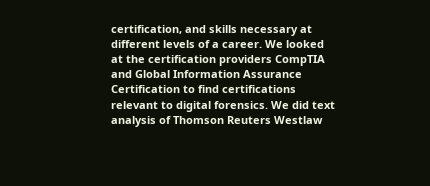certification, and skills necessary at different levels of a career. We looked at the certification providers CompTIA and Global Information Assurance Certification to find certifications relevant to digital forensics. We did text analysis of Thomson Reuters Westlaw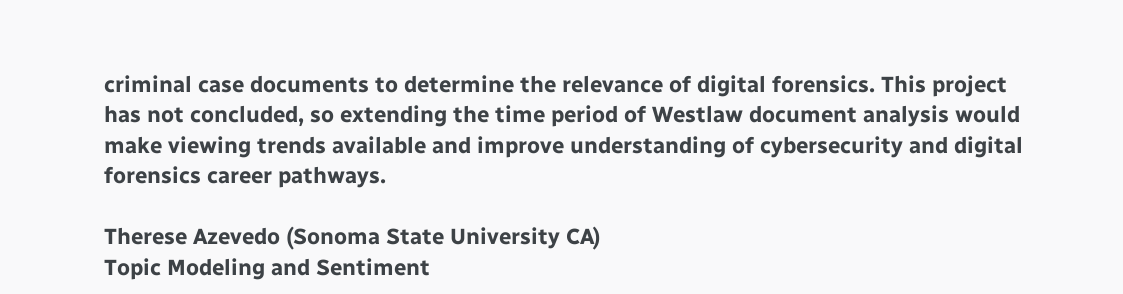criminal case documents to determine the relevance of digital forensics. This project has not concluded, so extending the time period of Westlaw document analysis would make viewing trends available and improve understanding of cybersecurity and digital forensics career pathways.

Therese Azevedo (Sonoma State University CA)
Topic Modeling and Sentiment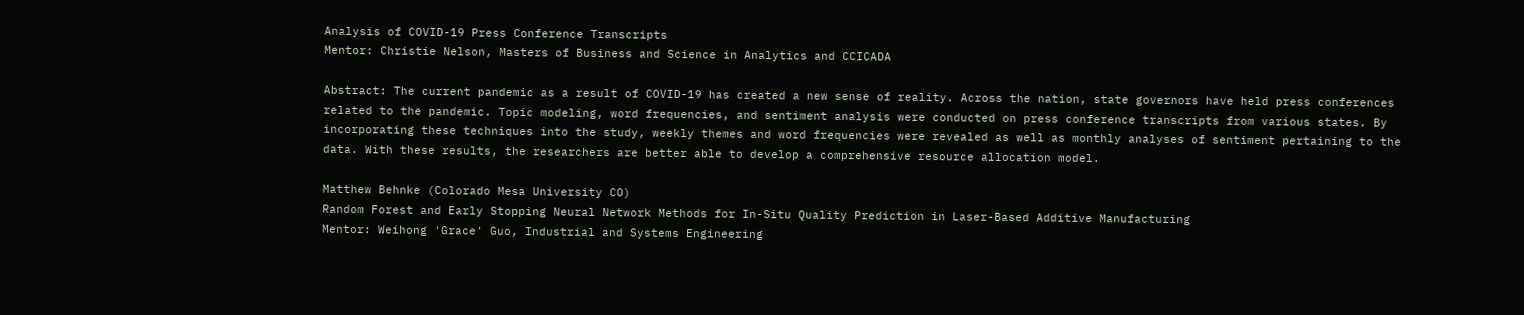Analysis of COVID-19 Press Conference Transcripts
Mentor: Christie Nelson, Masters of Business and Science in Analytics and CCICADA

Abstract: The current pandemic as a result of COVID-19 has created a new sense of reality. Across the nation, state governors have held press conferences related to the pandemic. Topic modeling, word frequencies, and sentiment analysis were conducted on press conference transcripts from various states. By incorporating these techniques into the study, weekly themes and word frequencies were revealed as well as monthly analyses of sentiment pertaining to the data. With these results, the researchers are better able to develop a comprehensive resource allocation model.

Matthew Behnke (Colorado Mesa University CO)
Random Forest and Early Stopping Neural Network Methods for In-Situ Quality Prediction in Laser-Based Additive Manufacturing
Mentor: Weihong 'Grace' Guo, Industrial and Systems Engineering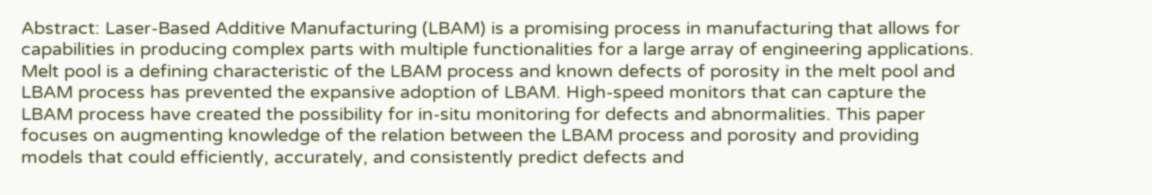Abstract: Laser-Based Additive Manufacturing (LBAM) is a promising process in manufacturing that allows for capabilities in producing complex parts with multiple functionalities for a large array of engineering applications. Melt pool is a defining characteristic of the LBAM process and known defects of porosity in the melt pool and LBAM process has prevented the expansive adoption of LBAM. High-speed monitors that can capture the LBAM process have created the possibility for in-situ monitoring for defects and abnormalities. This paper focuses on augmenting knowledge of the relation between the LBAM process and porosity and providing models that could efficiently, accurately, and consistently predict defects and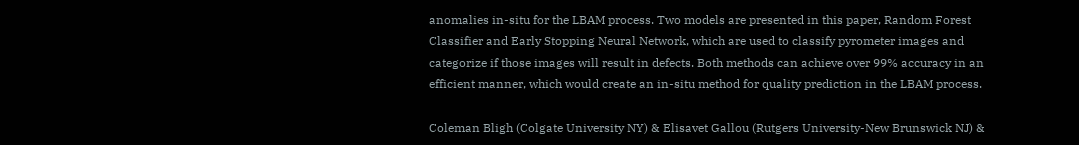anomalies in-situ for the LBAM process. Two models are presented in this paper, Random Forest Classifier and Early Stopping Neural Network, which are used to classify pyrometer images and categorize if those images will result in defects. Both methods can achieve over 99% accuracy in an efficient manner, which would create an in-situ method for quality prediction in the LBAM process.

Coleman Bligh (Colgate University NY) & Elisavet Gallou (Rutgers University-New Brunswick NJ) &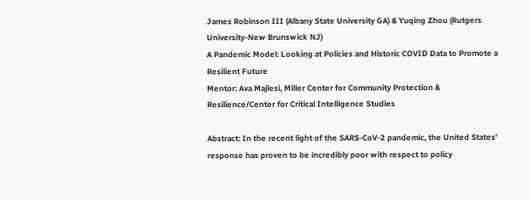James Robinson III (Albany State University GA) & Yuqing Zhou (Rutgers University-New Brunswick NJ)
A Pandemic Model: Looking at Policies and Historic COVID Data to Promote a Resilient Future
Mentor: Ava Majlesi, Miller Center for Community Protection & Resilience/Center for Critical Intelligence Studies

Abstract: In the recent light of the SARS-CoV-2 pandemic, the United States' response has proven to be incredibly poor with respect to policy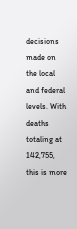decisions made on the local and federal levels. With deaths totaling at 142,755, this is more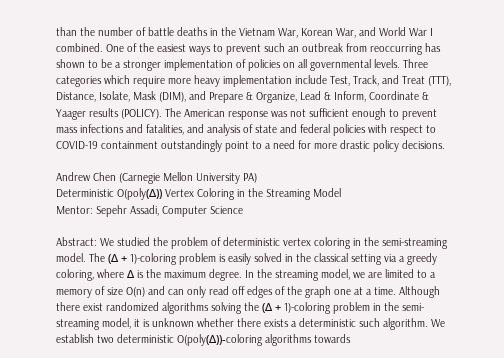than the number of battle deaths in the Vietnam War, Korean War, and World War I combined. One of the easiest ways to prevent such an outbreak from reoccurring has shown to be a stronger implementation of policies on all governmental levels. Three categories which require more heavy implementation include Test, Track, and Treat (TTT), Distance, Isolate, Mask (DIM), and Prepare & Organize, Lead & Inform, Coordinate & Yaager results (POLICY). The American response was not sufficient enough to prevent mass infections and fatalities, and analysis of state and federal policies with respect to COVID-19 containment outstandingly point to a need for more drastic policy decisions.

Andrew Chen (Carnegie Mellon University PA)
Deterministic O(poly(Δ)) Vertex Coloring in the Streaming Model
Mentor: Sepehr Assadi, Computer Science

Abstract: We studied the problem of deterministic vertex coloring in the semi-streaming model. The (Δ + 1)-coloring problem is easily solved in the classical setting via a greedy coloring, where Δ is the maximum degree. In the streaming model, we are limited to a memory of size O(n) and can only read off edges of the graph one at a time. Although there exist randomized algorithms solving the (Δ + 1)-coloring problem in the semi-streaming model, it is unknown whether there exists a deterministic such algorithm. We establish two deterministic O(poly(Δ))-coloring algorithms towards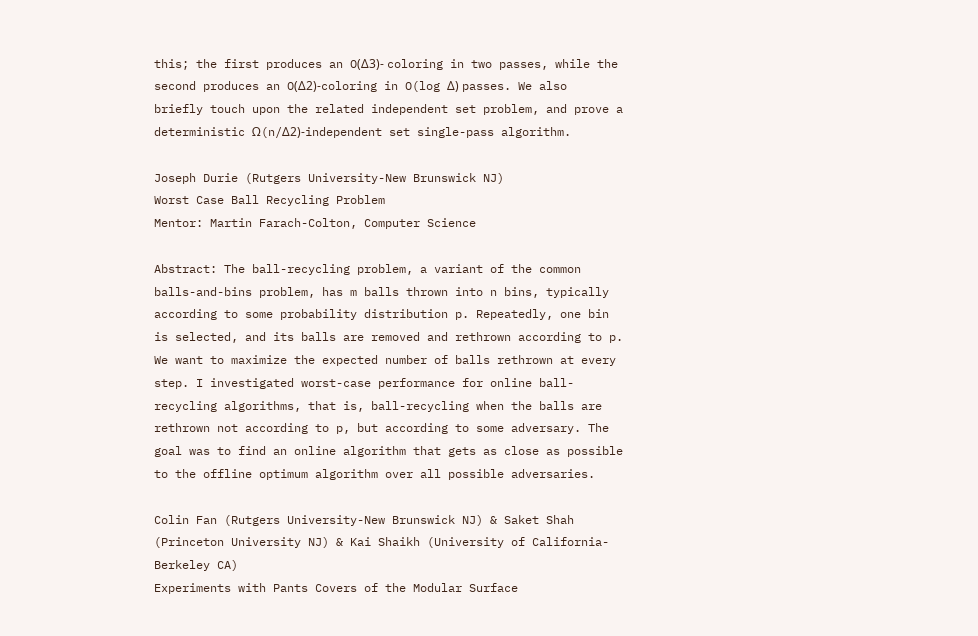this; the first produces an O(Δ3)- coloring in two passes, while the second produces an O(Δ2)-coloring in O(log Δ) passes. We also briefly touch upon the related independent set problem, and prove a deterministic Ω(n/Δ2)-independent set single-pass algorithm.

Joseph Durie (Rutgers University-New Brunswick NJ)
Worst Case Ball Recycling Problem
Mentor: Martin Farach-Colton, Computer Science

Abstract: The ball-recycling problem, a variant of the common balls-and-bins problem, has m balls thrown into n bins, typically according to some probability distribution p. Repeatedly, one bin is selected, and its balls are removed and rethrown according to p. We want to maximize the expected number of balls rethrown at every step. I investigated worst-case performance for online ball-recycling algorithms, that is, ball-recycling when the balls are rethrown not according to p, but according to some adversary. The goal was to find an online algorithm that gets as close as possible to the offline optimum algorithm over all possible adversaries.

Colin Fan (Rutgers University-New Brunswick NJ) & Saket Shah (Princeton University NJ) & Kai Shaikh (University of California-Berkeley CA)
Experiments with Pants Covers of the Modular Surface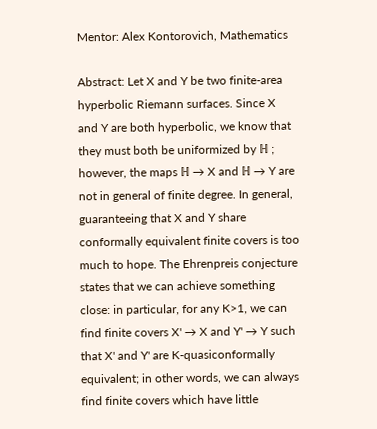Mentor: Alex Kontorovich, Mathematics

Abstract: Let X and Y be two finite-area hyperbolic Riemann surfaces. Since X and Y are both hyperbolic, we know that they must both be uniformized by ℍ ; however, the maps ℍ → X and ℍ → Y are not in general of finite degree. In general, guaranteeing that X and Y share conformally equivalent finite covers is too much to hope. The Ehrenpreis conjecture states that we can achieve something close: in particular, for any K>1, we can find finite covers X' → X and Y' → Y such that X' and Y' are K-quasiconformally equivalent; in other words, we can always find finite covers which have little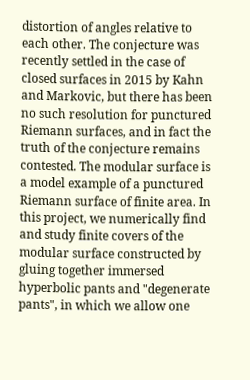distortion of angles relative to each other. The conjecture was recently settled in the case of closed surfaces in 2015 by Kahn and Markovic, but there has been no such resolution for punctured Riemann surfaces, and in fact the truth of the conjecture remains contested. The modular surface is a model example of a punctured Riemann surface of finite area. In this project, we numerically find and study finite covers of the modular surface constructed by gluing together immersed hyperbolic pants and "degenerate pants", in which we allow one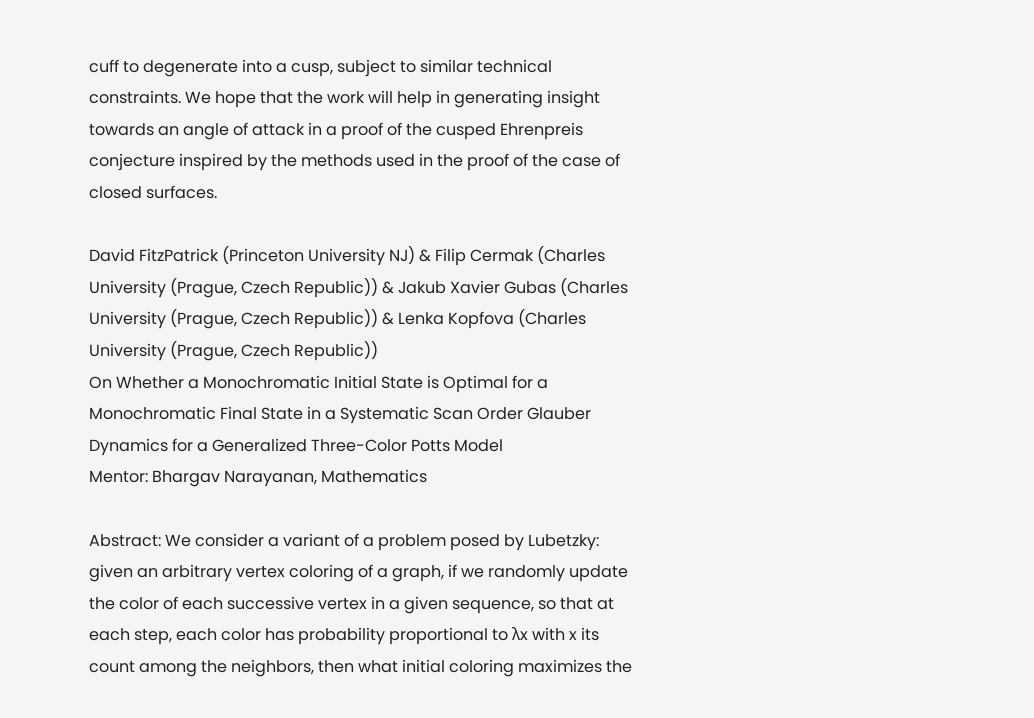cuff to degenerate into a cusp, subject to similar technical constraints. We hope that the work will help in generating insight towards an angle of attack in a proof of the cusped Ehrenpreis conjecture inspired by the methods used in the proof of the case of closed surfaces.

David FitzPatrick (Princeton University NJ) & Filip Cermak (Charles University (Prague, Czech Republic)) & Jakub Xavier Gubas (Charles University (Prague, Czech Republic)) & Lenka Kopfova (Charles University (Prague, Czech Republic))
On Whether a Monochromatic Initial State is Optimal for a Monochromatic Final State in a Systematic Scan Order Glauber Dynamics for a Generalized Three-Color Potts Model
Mentor: Bhargav Narayanan, Mathematics

Abstract: We consider a variant of a problem posed by Lubetzky: given an arbitrary vertex coloring of a graph, if we randomly update the color of each successive vertex in a given sequence, so that at each step, each color has probability proportional to λx with x its count among the neighbors, then what initial coloring maximizes the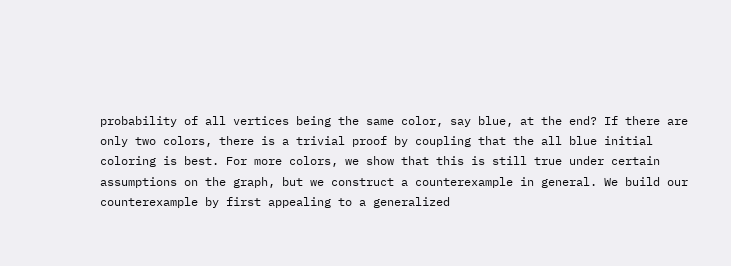probability of all vertices being the same color, say blue, at the end? If there are only two colors, there is a trivial proof by coupling that the all blue initial coloring is best. For more colors, we show that this is still true under certain assumptions on the graph, but we construct a counterexample in general. We build our counterexample by first appealing to a generalized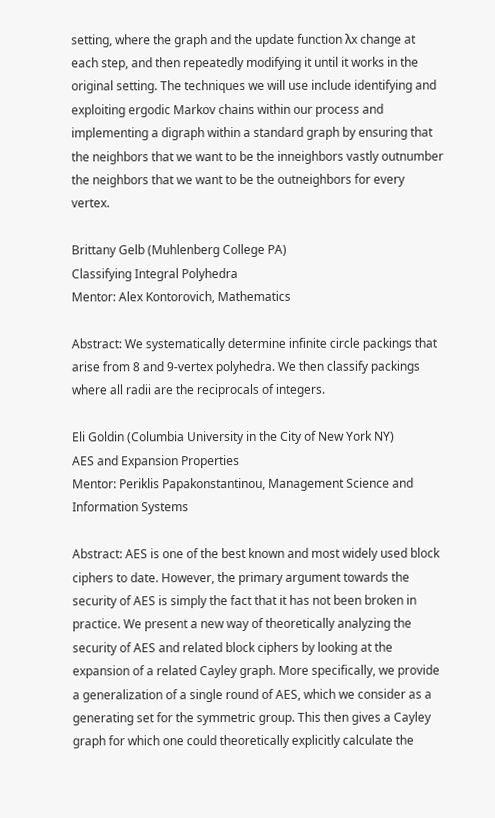setting, where the graph and the update function λx change at each step, and then repeatedly modifying it until it works in the original setting. The techniques we will use include identifying and exploiting ergodic Markov chains within our process and implementing a digraph within a standard graph by ensuring that the neighbors that we want to be the inneighbors vastly outnumber the neighbors that we want to be the outneighbors for every vertex.

Brittany Gelb (Muhlenberg College PA)
Classifying Integral Polyhedra
Mentor: Alex Kontorovich, Mathematics

Abstract: We systematically determine infinite circle packings that arise from 8 and 9-vertex polyhedra. We then classify packings where all radii are the reciprocals of integers.

Eli Goldin (Columbia University in the City of New York NY)
AES and Expansion Properties
Mentor: Periklis Papakonstantinou, Management Science and Information Systems

Abstract: AES is one of the best known and most widely used block ciphers to date. However, the primary argument towards the security of AES is simply the fact that it has not been broken in practice. We present a new way of theoretically analyzing the security of AES and related block ciphers by looking at the expansion of a related Cayley graph. More specifically, we provide a generalization of a single round of AES, which we consider as a generating set for the symmetric group. This then gives a Cayley graph for which one could theoretically explicitly calculate the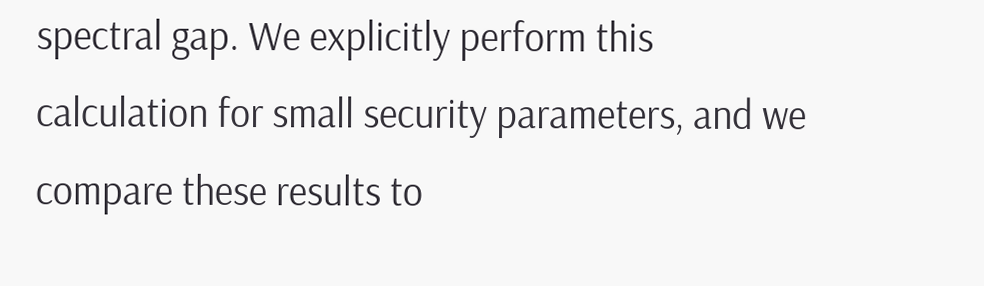spectral gap. We explicitly perform this calculation for small security parameters, and we compare these results to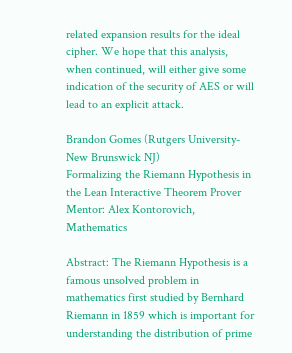related expansion results for the ideal cipher. We hope that this analysis, when continued, will either give some indication of the security of AES or will lead to an explicit attack.

Brandon Gomes (Rutgers University-New Brunswick NJ)
Formalizing the Riemann Hypothesis in the Lean Interactive Theorem Prover
Mentor: Alex Kontorovich, Mathematics

Abstract: The Riemann Hypothesis is a famous unsolved problem in mathematics first studied by Bernhard Riemann in 1859 which is important for understanding the distribution of prime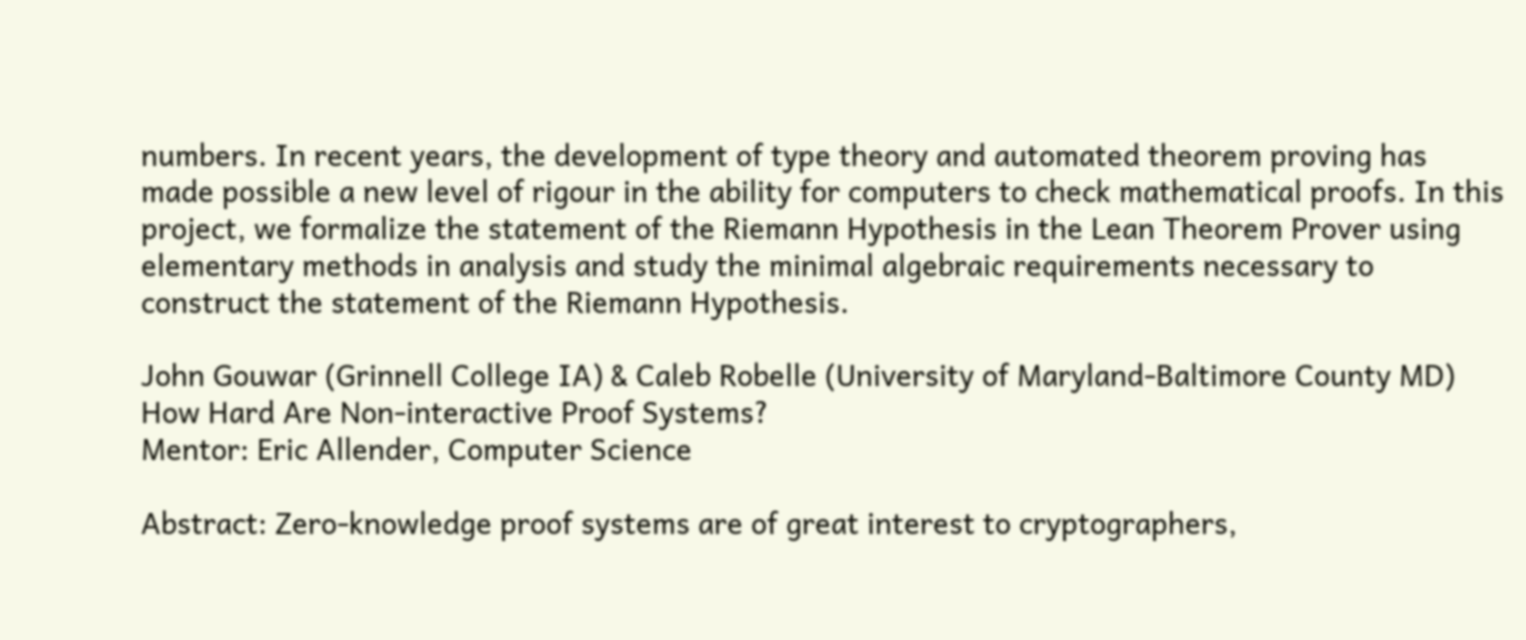numbers. In recent years, the development of type theory and automated theorem proving has made possible a new level of rigour in the ability for computers to check mathematical proofs. In this project, we formalize the statement of the Riemann Hypothesis in the Lean Theorem Prover using elementary methods in analysis and study the minimal algebraic requirements necessary to construct the statement of the Riemann Hypothesis.

John Gouwar (Grinnell College IA) & Caleb Robelle (University of Maryland-Baltimore County MD)
How Hard Are Non-interactive Proof Systems?
Mentor: Eric Allender, Computer Science

Abstract: Zero-knowledge proof systems are of great interest to cryptographers,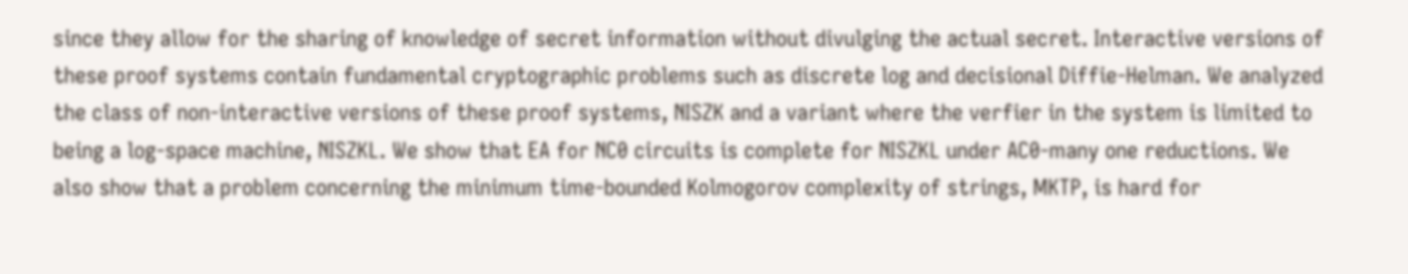since they allow for the sharing of knowledge of secret information without divulging the actual secret. Interactive versions of these proof systems contain fundamental cryptographic problems such as discrete log and decisional Diffie-Helman. We analyzed the class of non-interactive versions of these proof systems, NISZK and a variant where the verfier in the system is limited to being a log-space machine, NISZKL. We show that EA for NC0 circuits is complete for NISZKL under AC0-many one reductions. We also show that a problem concerning the minimum time-bounded Kolmogorov complexity of strings, MKTP, is hard for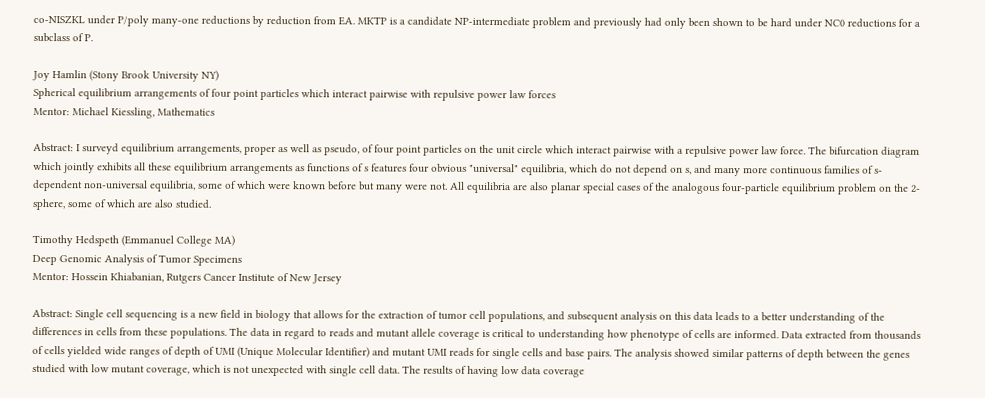co-NISZKL under P/poly many-one reductions by reduction from EA. MKTP is a candidate NP-intermediate problem and previously had only been shown to be hard under NC0 reductions for a subclass of P.

Joy Hamlin (Stony Brook University NY)
Spherical equilibrium arrangements of four point particles which interact pairwise with repulsive power law forces
Mentor: Michael Kiessling, Mathematics

Abstract: I surveyd equilibrium arrangements, proper as well as pseudo, of four point particles on the unit circle which interact pairwise with a repulsive power law force. The bifurcation diagram which jointly exhibits all these equilibrium arrangements as functions of s features four obvious "universal" equilibria, which do not depend on s, and many more continuous families of s-dependent non-universal equilibria, some of which were known before but many were not. All equilibria are also planar special cases of the analogous four-particle equilibrium problem on the 2-sphere, some of which are also studied.

Timothy Hedspeth (Emmanuel College MA)
Deep Genomic Analysis of Tumor Specimens
Mentor: Hossein Khiabanian, Rutgers Cancer Institute of New Jersey

Abstract: Single cell sequencing is a new field in biology that allows for the extraction of tumor cell populations, and subsequent analysis on this data leads to a better understanding of the differences in cells from these populations. The data in regard to reads and mutant allele coverage is critical to understanding how phenotype of cells are informed. Data extracted from thousands of cells yielded wide ranges of depth of UMI (Unique Molecular Identifier) and mutant UMI reads for single cells and base pairs. The analysis showed similar patterns of depth between the genes studied with low mutant coverage, which is not unexpected with single cell data. The results of having low data coverage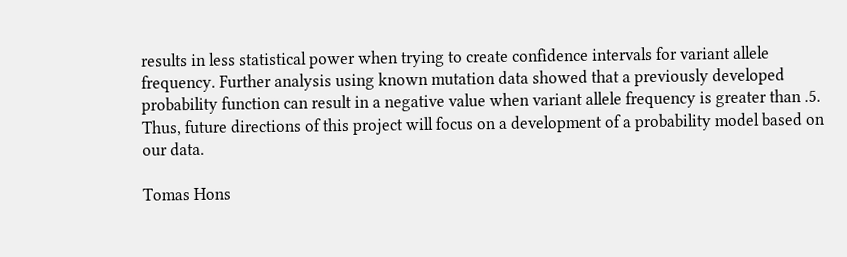results in less statistical power when trying to create confidence intervals for variant allele frequency. Further analysis using known mutation data showed that a previously developed probability function can result in a negative value when variant allele frequency is greater than .5. Thus, future directions of this project will focus on a development of a probability model based on our data.

Tomas Hons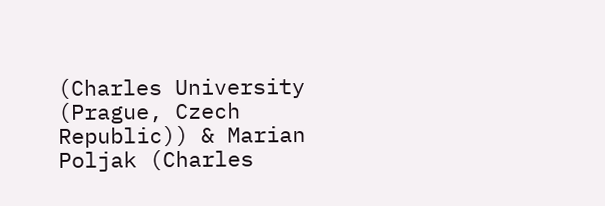(Charles University (Prague, Czech Republic)) & Marian Poljak (Charles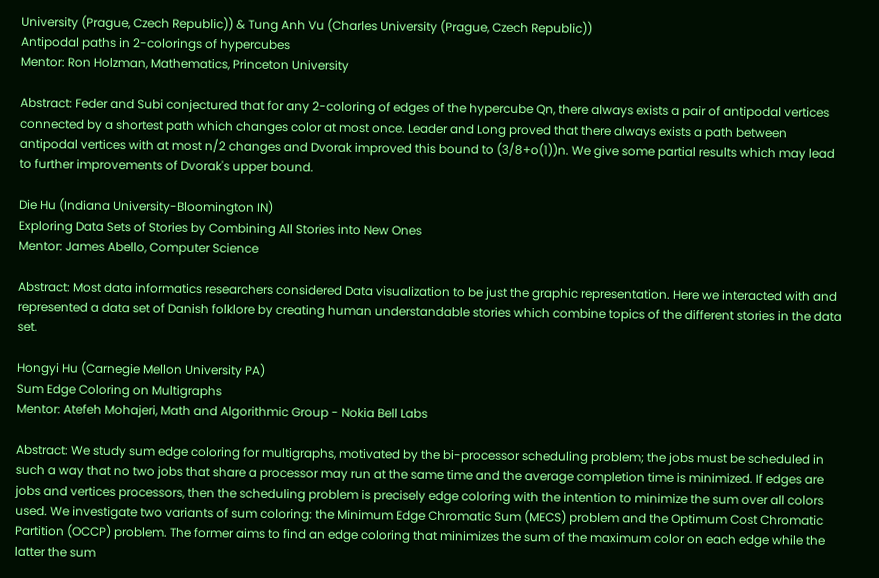University (Prague, Czech Republic)) & Tung Anh Vu (Charles University (Prague, Czech Republic))
Antipodal paths in 2-colorings of hypercubes
Mentor: Ron Holzman, Mathematics, Princeton University

Abstract: Feder and Subi conjectured that for any 2-coloring of edges of the hypercube Qn, there always exists a pair of antipodal vertices connected by a shortest path which changes color at most once. Leader and Long proved that there always exists a path between antipodal vertices with at most n/2 changes and Dvorak improved this bound to (3/8+o(1))n. We give some partial results which may lead to further improvements of Dvorak's upper bound.

Die Hu (Indiana University-Bloomington IN)
Exploring Data Sets of Stories by Combining All Stories into New Ones
Mentor: James Abello, Computer Science

Abstract: Most data informatics researchers considered Data visualization to be just the graphic representation. Here we interacted with and represented a data set of Danish folklore by creating human understandable stories which combine topics of the different stories in the data set.

Hongyi Hu (Carnegie Mellon University PA)
Sum Edge Coloring on Multigraphs
Mentor: Atefeh Mohajeri, Math and Algorithmic Group - Nokia Bell Labs

Abstract: We study sum edge coloring for multigraphs, motivated by the bi-processor scheduling problem; the jobs must be scheduled in such a way that no two jobs that share a processor may run at the same time and the average completion time is minimized. If edges are jobs and vertices processors, then the scheduling problem is precisely edge coloring with the intention to minimize the sum over all colors used. We investigate two variants of sum coloring: the Minimum Edge Chromatic Sum (MECS) problem and the Optimum Cost Chromatic Partition (OCCP) problem. The former aims to find an edge coloring that minimizes the sum of the maximum color on each edge while the latter the sum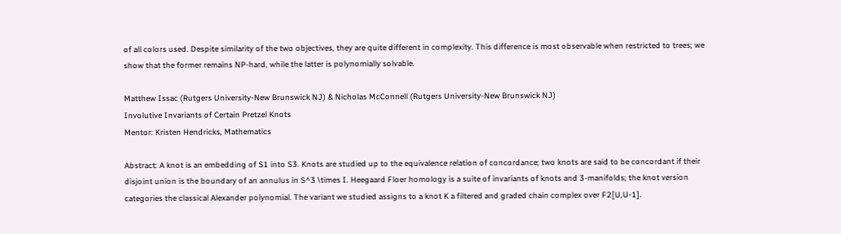of all colors used. Despite similarity of the two objectives, they are quite different in complexity. This difference is most observable when restricted to trees; we show that the former remains NP-hard, while the latter is polynomially solvable.

Matthew Issac (Rutgers University-New Brunswick NJ) & Nicholas McConnell (Rutgers University-New Brunswick NJ)
Involutive Invariants of Certain Pretzel Knots
Mentor: Kristen Hendricks, Mathematics

Abstract: A knot is an embedding of S1 into S3. Knots are studied up to the equivalence relation of concordance; two knots are said to be concordant if their disjoint union is the boundary of an annulus in S^3 \times I. Heegaard Floer homology is a suite of invariants of knots and 3-manifolds; the knot version categories the classical Alexander polynomial. The variant we studied assigns to a knot K a filtered and graded chain complex over F2[U,U-1].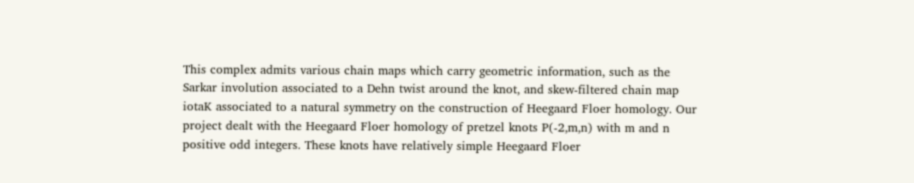This complex admits various chain maps which carry geometric information, such as the Sarkar involution associated to a Dehn twist around the knot, and skew-filtered chain map iotaK associated to a natural symmetry on the construction of Heegaard Floer homology. Our project dealt with the Heegaard Floer homology of pretzel knots P(-2,m,n) with m and n positive odd integers. These knots have relatively simple Heegaard Floer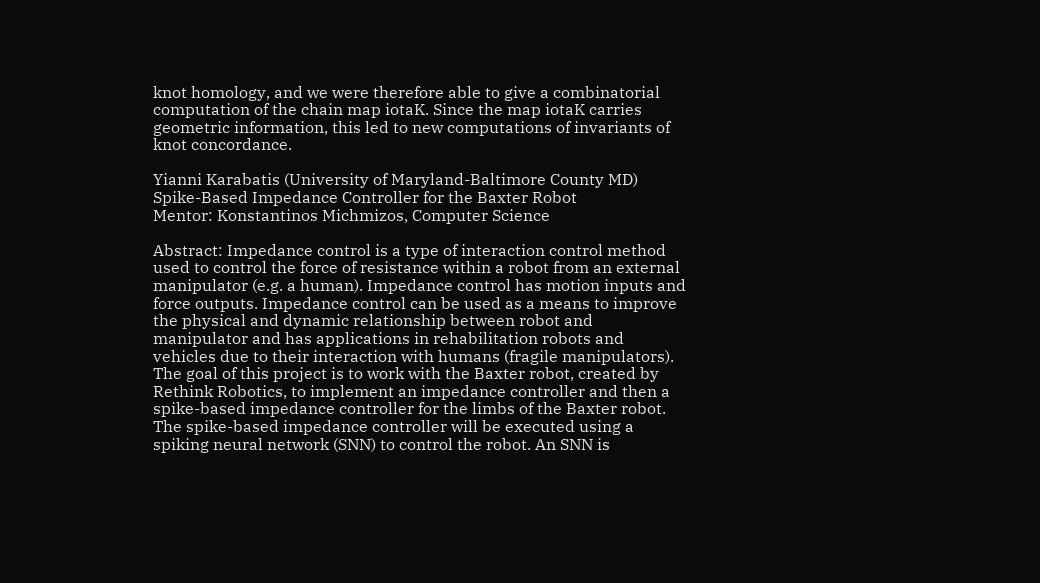knot homology, and we were therefore able to give a combinatorial computation of the chain map iotaK. Since the map iotaK carries geometric information, this led to new computations of invariants of knot concordance.

Yianni Karabatis (University of Maryland-Baltimore County MD)
Spike-Based Impedance Controller for the Baxter Robot
Mentor: Konstantinos Michmizos, Computer Science

Abstract: Impedance control is a type of interaction control method used to control the force of resistance within a robot from an external manipulator (e.g. a human). Impedance control has motion inputs and force outputs. Impedance control can be used as a means to improve the physical and dynamic relationship between robot and manipulator and has applications in rehabilitation robots and vehicles due to their interaction with humans (fragile manipulators). The goal of this project is to work with the Baxter robot, created by Rethink Robotics, to implement an impedance controller and then a spike-based impedance controller for the limbs of the Baxter robot. The spike-based impedance controller will be executed using a spiking neural network (SNN) to control the robot. An SNN is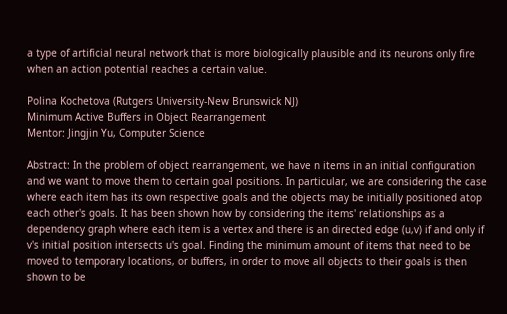a type of artificial neural network that is more biologically plausible and its neurons only fire when an action potential reaches a certain value.

Polina Kochetova (Rutgers University-New Brunswick NJ)
Minimum Active Buffers in Object Rearrangement
Mentor: Jingjin Yu, Computer Science

Abstract: In the problem of object rearrangement, we have n items in an initial configuration and we want to move them to certain goal positions. In particular, we are considering the case where each item has its own respective goals and the objects may be initially positioned atop each other's goals. It has been shown how by considering the items' relationships as a dependency graph where each item is a vertex and there is an directed edge (u,v) if and only if v's initial position intersects u's goal. Finding the minimum amount of items that need to be moved to temporary locations, or buffers, in order to move all objects to their goals is then shown to be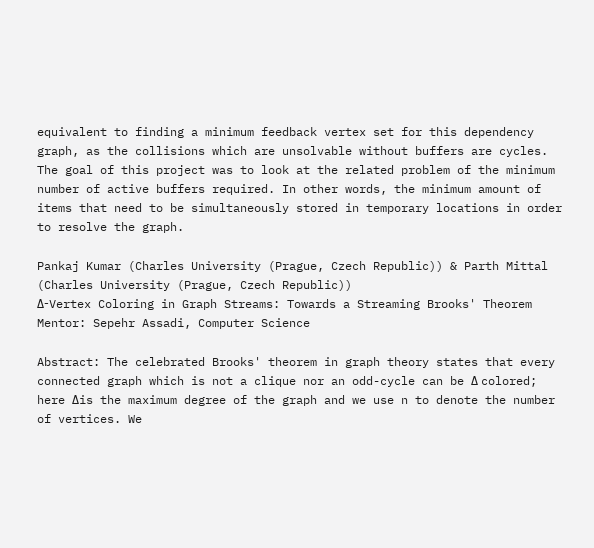equivalent to finding a minimum feedback vertex set for this dependency graph, as the collisions which are unsolvable without buffers are cycles. The goal of this project was to look at the related problem of the minimum number of active buffers required. In other words, the minimum amount of items that need to be simultaneously stored in temporary locations in order to resolve the graph.

Pankaj Kumar (Charles University (Prague, Czech Republic)) & Parth Mittal (Charles University (Prague, Czech Republic))
Δ-Vertex Coloring in Graph Streams: Towards a Streaming Brooks' Theorem
Mentor: Sepehr Assadi, Computer Science

Abstract: The celebrated Brooks' theorem in graph theory states that every connected graph which is not a clique nor an odd-cycle can be Δ colored; here Δis the maximum degree of the graph and we use n to denote the number of vertices. We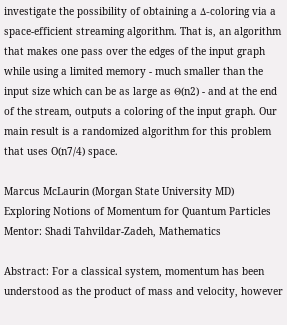investigate the possibility of obtaining a Δ-coloring via a space-efficient streaming algorithm. That is, an algorithm that makes one pass over the edges of the input graph while using a limited memory - much smaller than the input size which can be as large as Θ(n2) - and at the end of the stream, outputs a coloring of the input graph. Our main result is a randomized algorithm for this problem that uses O(n7/4) space.

Marcus McLaurin (Morgan State University MD)
Exploring Notions of Momentum for Quantum Particles
Mentor: Shadi Tahvildar-Zadeh, Mathematics

Abstract: For a classical system, momentum has been understood as the product of mass and velocity, however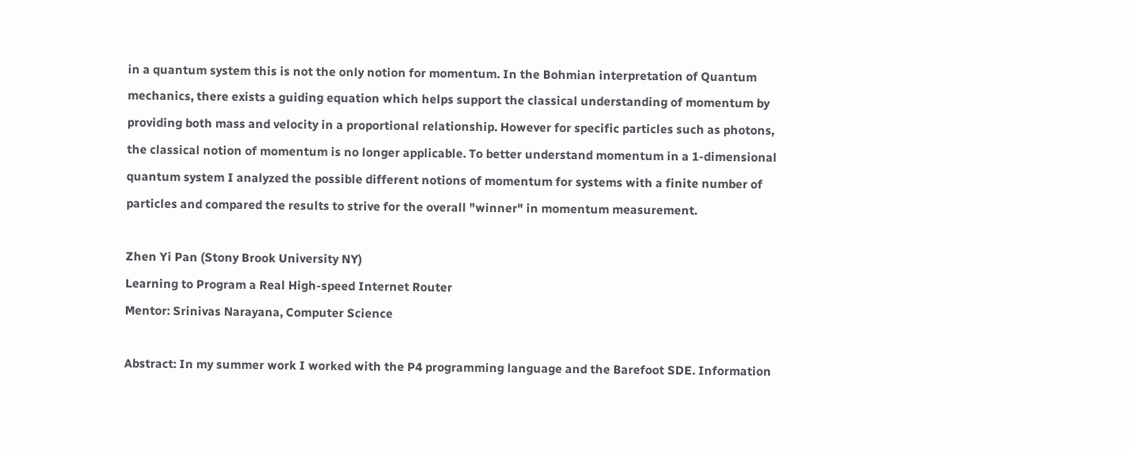in a quantum system this is not the only notion for momentum. In the Bohmian interpretation of Quantum mechanics, there exists a guiding equation which helps support the classical understanding of momentum by providing both mass and velocity in a proportional relationship. However for specific particles such as photons, the classical notion of momentum is no longer applicable. To better understand momentum in a 1-dimensional quantum system I analyzed the possible different notions of momentum for systems with a finite number of particles and compared the results to strive for the overall "winner" in momentum measurement.

Zhen Yi Pan (Stony Brook University NY)
Learning to Program a Real High-speed Internet Router
Mentor: Srinivas Narayana, Computer Science

Abstract: In my summer work I worked with the P4 programming language and the Barefoot SDE. Information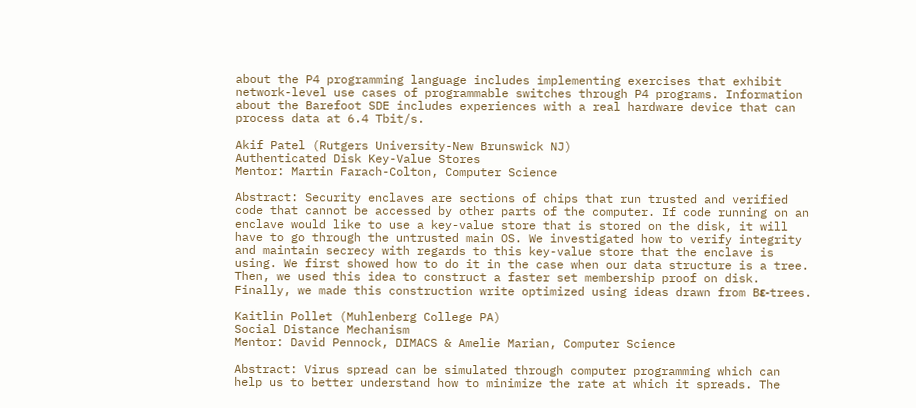about the P4 programming language includes implementing exercises that exhibit network-level use cases of programmable switches through P4 programs. Information about the Barefoot SDE includes experiences with a real hardware device that can process data at 6.4 Tbit/s.

Akif Patel (Rutgers University-New Brunswick NJ)
Authenticated Disk Key-Value Stores
Mentor: Martin Farach-Colton, Computer Science

Abstract: Security enclaves are sections of chips that run trusted and verified code that cannot be accessed by other parts of the computer. If code running on an enclave would like to use a key-value store that is stored on the disk, it will have to go through the untrusted main OS. We investigated how to verify integrity and maintain secrecy with regards to this key-value store that the enclave is using. We first showed how to do it in the case when our data structure is a tree. Then, we used this idea to construct a faster set membership proof on disk. Finally, we made this construction write optimized using ideas drawn from Bε-trees.

Kaitlin Pollet (Muhlenberg College PA)
Social Distance Mechanism
Mentor: David Pennock, DIMACS & Amelie Marian, Computer Science

Abstract: Virus spread can be simulated through computer programming which can help us to better understand how to minimize the rate at which it spreads. The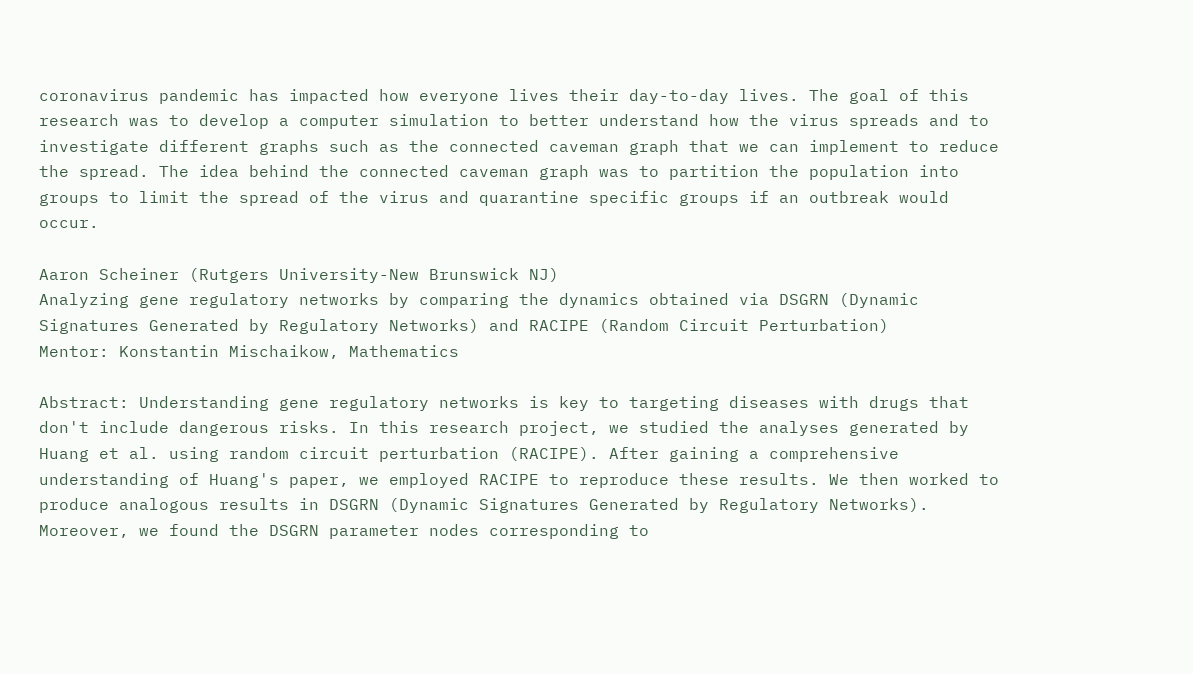coronavirus pandemic has impacted how everyone lives their day-to-day lives. The goal of this research was to develop a computer simulation to better understand how the virus spreads and to investigate different graphs such as the connected caveman graph that we can implement to reduce the spread. The idea behind the connected caveman graph was to partition the population into groups to limit the spread of the virus and quarantine specific groups if an outbreak would occur.

Aaron Scheiner (Rutgers University-New Brunswick NJ)
Analyzing gene regulatory networks by comparing the dynamics obtained via DSGRN (Dynamic Signatures Generated by Regulatory Networks) and RACIPE (Random Circuit Perturbation)
Mentor: Konstantin Mischaikow, Mathematics

Abstract: Understanding gene regulatory networks is key to targeting diseases with drugs that don't include dangerous risks. In this research project, we studied the analyses generated by Huang et al. using random circuit perturbation (RACIPE). After gaining a comprehensive understanding of Huang's paper, we employed RACIPE to reproduce these results. We then worked to produce analogous results in DSGRN (Dynamic Signatures Generated by Regulatory Networks). Moreover, we found the DSGRN parameter nodes corresponding to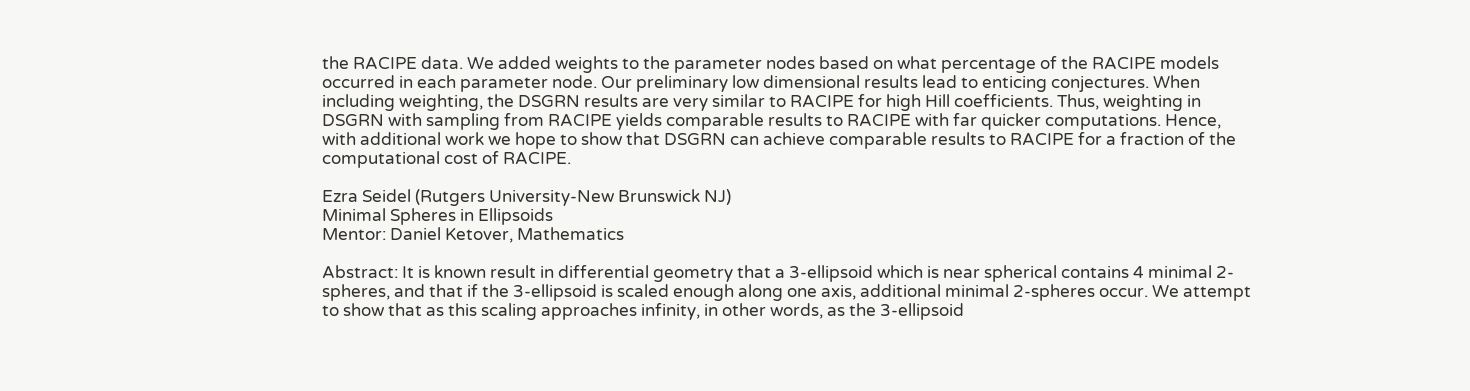the RACIPE data. We added weights to the parameter nodes based on what percentage of the RACIPE models occurred in each parameter node. Our preliminary low dimensional results lead to enticing conjectures. When including weighting, the DSGRN results are very similar to RACIPE for high Hill coefficients. Thus, weighting in DSGRN with sampling from RACIPE yields comparable results to RACIPE with far quicker computations. Hence, with additional work we hope to show that DSGRN can achieve comparable results to RACIPE for a fraction of the computational cost of RACIPE.

Ezra Seidel (Rutgers University-New Brunswick NJ)
Minimal Spheres in Ellipsoids
Mentor: Daniel Ketover, Mathematics

Abstract: It is known result in differential geometry that a 3-ellipsoid which is near spherical contains 4 minimal 2-spheres, and that if the 3-ellipsoid is scaled enough along one axis, additional minimal 2-spheres occur. We attempt to show that as this scaling approaches infinity, in other words, as the 3-ellipsoid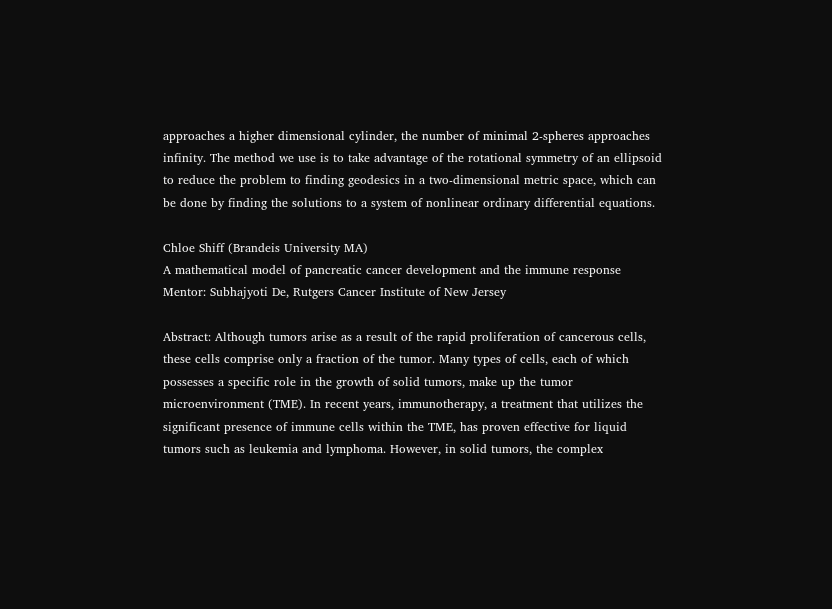approaches a higher dimensional cylinder, the number of minimal 2-spheres approaches infinity. The method we use is to take advantage of the rotational symmetry of an ellipsoid to reduce the problem to finding geodesics in a two-dimensional metric space, which can be done by finding the solutions to a system of nonlinear ordinary differential equations.

Chloe Shiff (Brandeis University MA)
A mathematical model of pancreatic cancer development and the immune response
Mentor: Subhajyoti De, Rutgers Cancer Institute of New Jersey

Abstract: Although tumors arise as a result of the rapid proliferation of cancerous cells, these cells comprise only a fraction of the tumor. Many types of cells, each of which possesses a specific role in the growth of solid tumors, make up the tumor microenvironment (TME). In recent years, immunotherapy, a treatment that utilizes the significant presence of immune cells within the TME, has proven effective for liquid tumors such as leukemia and lymphoma. However, in solid tumors, the complex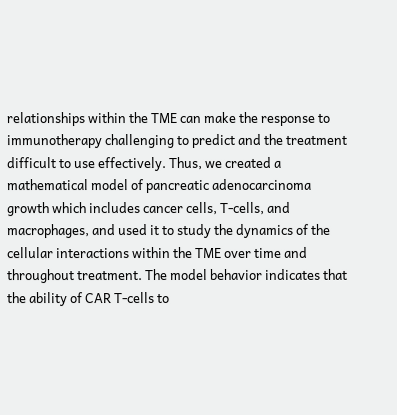relationships within the TME can make the response to immunotherapy challenging to predict and the treatment difficult to use effectively. Thus, we created a mathematical model of pancreatic adenocarcinoma growth which includes cancer cells, T-cells, and macrophages, and used it to study the dynamics of the cellular interactions within the TME over time and throughout treatment. The model behavior indicates that the ability of CAR T-cells to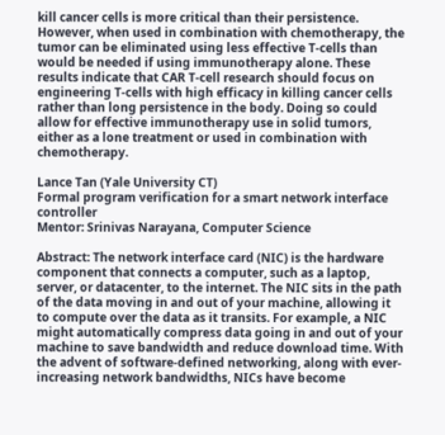kill cancer cells is more critical than their persistence. However, when used in combination with chemotherapy, the tumor can be eliminated using less effective T-cells than would be needed if using immunotherapy alone. These results indicate that CAR T-cell research should focus on engineering T-cells with high efficacy in killing cancer cells rather than long persistence in the body. Doing so could allow for effective immunotherapy use in solid tumors, either as a lone treatment or used in combination with chemotherapy.

Lance Tan (Yale University CT)
Formal program verification for a smart network interface controller
Mentor: Srinivas Narayana, Computer Science

Abstract: The network interface card (NIC) is the hardware component that connects a computer, such as a laptop, server, or datacenter, to the internet. The NIC sits in the path of the data moving in and out of your machine, allowing it to compute over the data as it transits. For example, a NIC might automatically compress data going in and out of your machine to save bandwidth and reduce download time. With the advent of software-defined networking, along with ever-increasing network bandwidths, NICs have become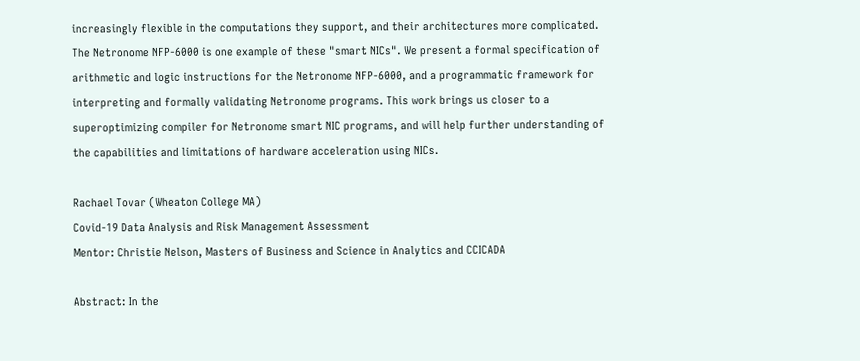increasingly flexible in the computations they support, and their architectures more complicated. The Netronome NFP-6000 is one example of these "smart NICs". We present a formal specification of arithmetic and logic instructions for the Netronome NFP-6000, and a programmatic framework for interpreting and formally validating Netronome programs. This work brings us closer to a superoptimizing compiler for Netronome smart NIC programs, and will help further understanding of the capabilities and limitations of hardware acceleration using NICs.

Rachael Tovar (Wheaton College MA)
Covid-19 Data Analysis and Risk Management Assessment
Mentor: Christie Nelson, Masters of Business and Science in Analytics and CCICADA

Abstract: In the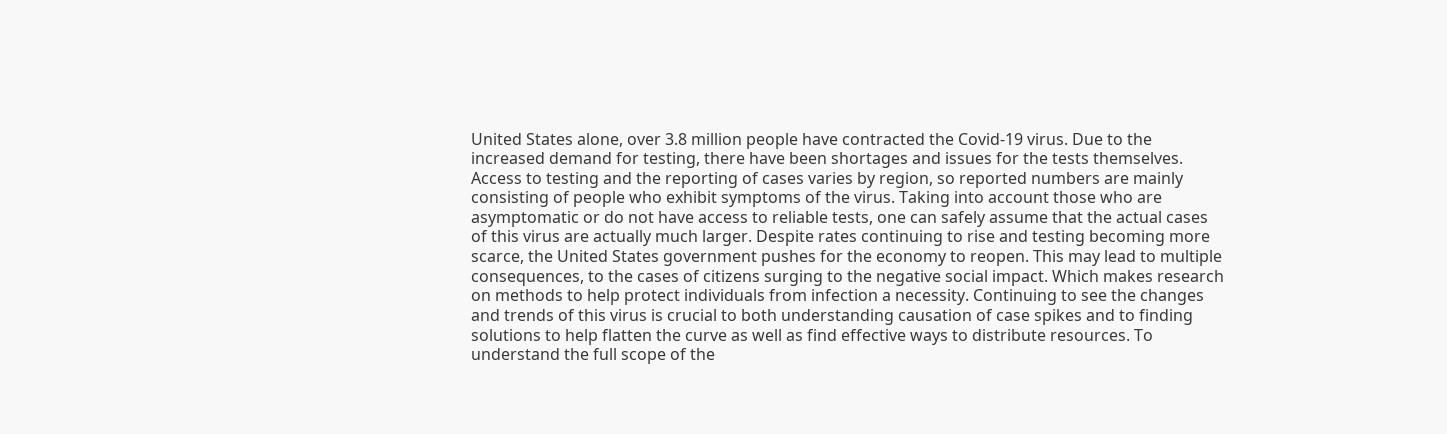United States alone, over 3.8 million people have contracted the Covid-19 virus. Due to the increased demand for testing, there have been shortages and issues for the tests themselves. Access to testing and the reporting of cases varies by region, so reported numbers are mainly consisting of people who exhibit symptoms of the virus. Taking into account those who are asymptomatic or do not have access to reliable tests, one can safely assume that the actual cases of this virus are actually much larger. Despite rates continuing to rise and testing becoming more scarce, the United States government pushes for the economy to reopen. This may lead to multiple consequences, to the cases of citizens surging to the negative social impact. Which makes research on methods to help protect individuals from infection a necessity. Continuing to see the changes and trends of this virus is crucial to both understanding causation of case spikes and to finding solutions to help flatten the curve as well as find effective ways to distribute resources. To understand the full scope of the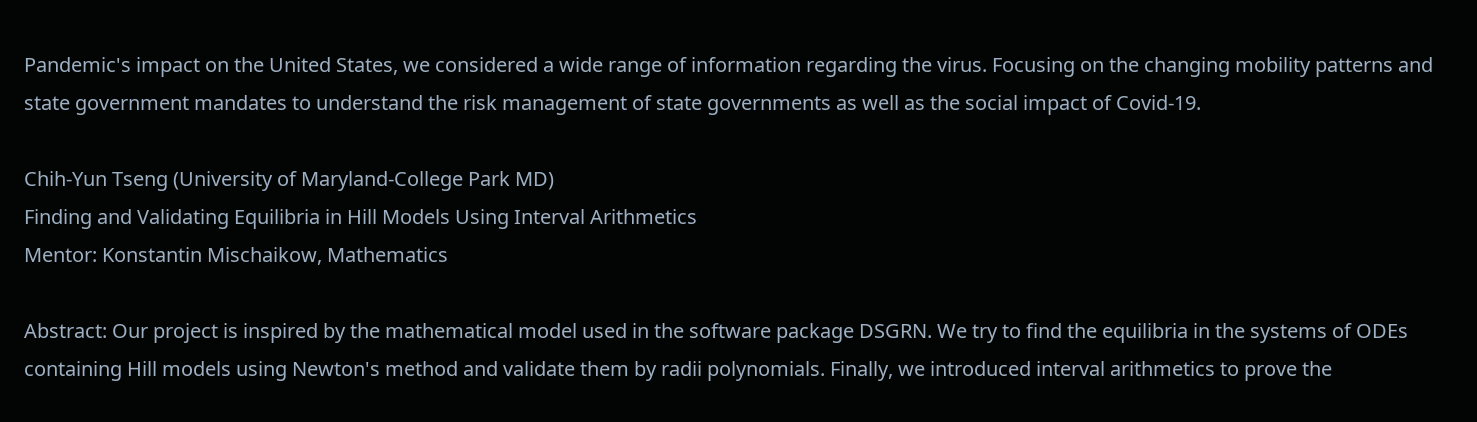Pandemic's impact on the United States, we considered a wide range of information regarding the virus. Focusing on the changing mobility patterns and state government mandates to understand the risk management of state governments as well as the social impact of Covid-19.

Chih-Yun Tseng (University of Maryland-College Park MD)
Finding and Validating Equilibria in Hill Models Using Interval Arithmetics
Mentor: Konstantin Mischaikow, Mathematics

Abstract: Our project is inspired by the mathematical model used in the software package DSGRN. We try to find the equilibria in the systems of ODEs containing Hill models using Newton's method and validate them by radii polynomials. Finally, we introduced interval arithmetics to prove the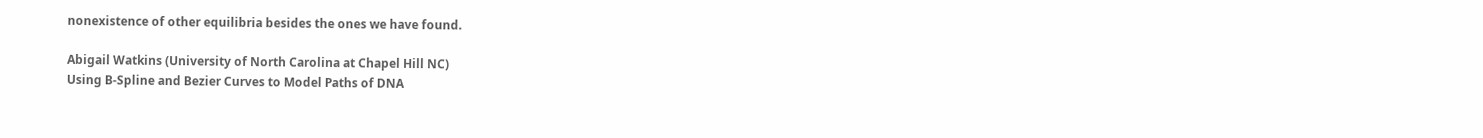nonexistence of other equilibria besides the ones we have found.

Abigail Watkins (University of North Carolina at Chapel Hill NC)
Using B-Spline and Bezier Curves to Model Paths of DNA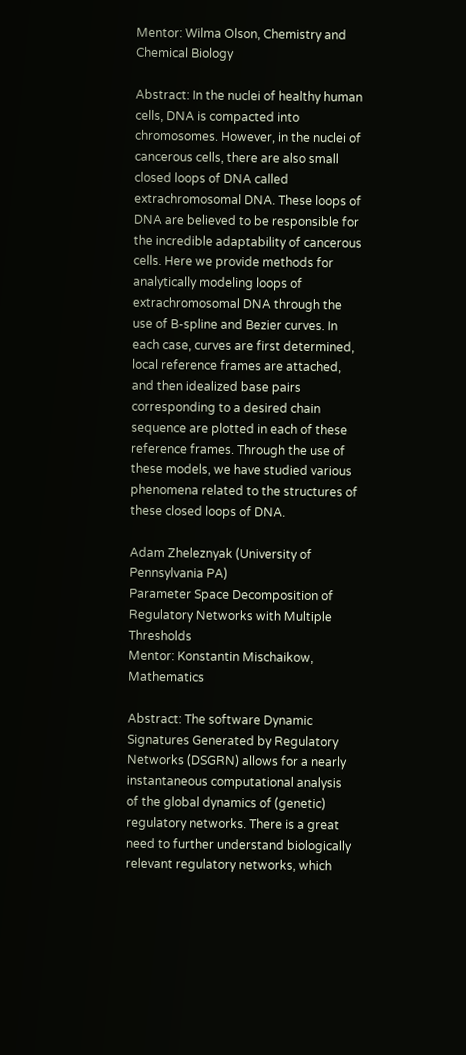Mentor: Wilma Olson, Chemistry and Chemical Biology

Abstract: In the nuclei of healthy human cells, DNA is compacted into chromosomes. However, in the nuclei of cancerous cells, there are also small closed loops of DNA called extrachromosomal DNA. These loops of DNA are believed to be responsible for the incredible adaptability of cancerous cells. Here we provide methods for analytically modeling loops of extrachromosomal DNA through the use of B-spline and Bezier curves. In each case, curves are first determined, local reference frames are attached, and then idealized base pairs corresponding to a desired chain sequence are plotted in each of these reference frames. Through the use of these models, we have studied various phenomena related to the structures of these closed loops of DNA.

Adam Zheleznyak (University of Pennsylvania PA)
Parameter Space Decomposition of Regulatory Networks with Multiple Thresholds
Mentor: Konstantin Mischaikow, Mathematics

Abstract: The software Dynamic Signatures Generated by Regulatory Networks (DSGRN) allows for a nearly instantaneous computational analysis of the global dynamics of (genetic) regulatory networks. There is a great need to further understand biologically relevant regulatory networks, which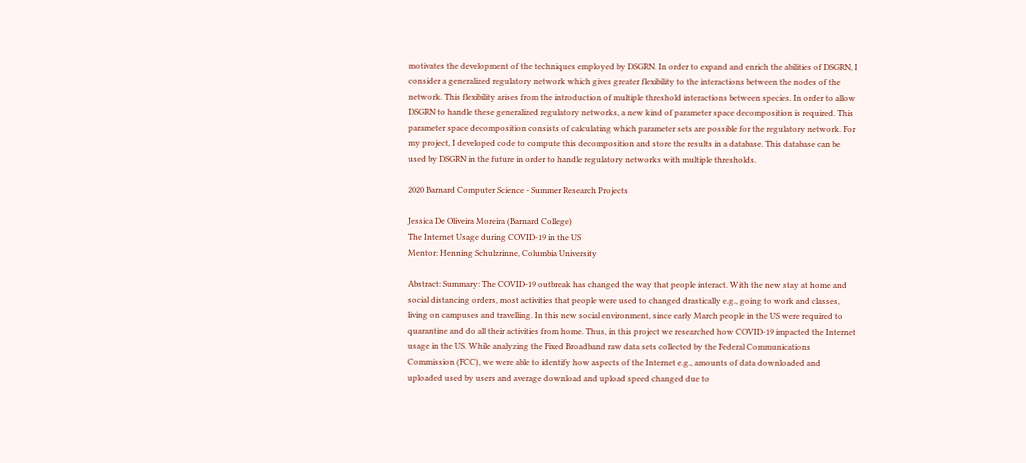motivates the development of the techniques employed by DSGRN. In order to expand and enrich the abilities of DSGRN, I consider a generalized regulatory network which gives greater flexibility to the interactions between the nodes of the network. This flexibility arises from the introduction of multiple threshold interactions between species. In order to allow DSGRN to handle these generalized regulatory networks, a new kind of parameter space decomposition is required. This parameter space decomposition consists of calculating which parameter sets are possible for the regulatory network. For my project, I developed code to compute this decomposition and store the results in a database. This database can be used by DSGRN in the future in order to handle regulatory networks with multiple thresholds.

2020 Barnard Computer Science - Summer Research Projects

Jessica De Oliveira Moreira (Barnard College)
The Internet Usage during COVID-19 in the US
Mentor: Henning Schulzrinne, Columbia University

Abstract: Summary: The COVID-19 outbreak has changed the way that people interact. With the new stay at home and social distancing orders, most activities that people were used to changed drastically e.g., going to work and classes, living on campuses and travelling. In this new social environment, since early March people in the US were required to quarantine and do all their activities from home. Thus, in this project we researched how COVID-19 impacted the Internet usage in the US. While analyzing the Fixed Broadband raw data sets collected by the Federal Communications Commission (FCC), we were able to identify how aspects of the Internet e.g., amounts of data downloaded and uploaded used by users and average download and upload speed changed due to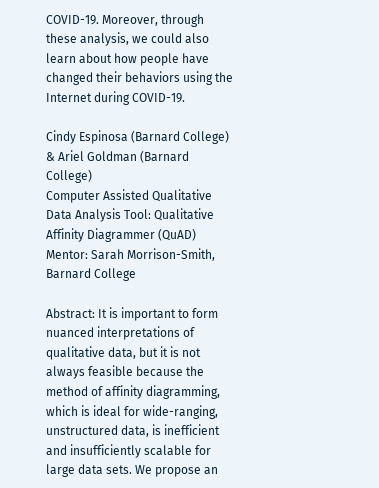COVID-19. Moreover, through these analysis, we could also learn about how people have changed their behaviors using the Internet during COVID-19.

Cindy Espinosa (Barnard College) & Ariel Goldman (Barnard College)
Computer Assisted Qualitative Data Analysis Tool: Qualitative Affinity Diagrammer (QuAD)
Mentor: Sarah Morrison-Smith, Barnard College

Abstract: It is important to form nuanced interpretations of qualitative data, but it is not always feasible because the method of affinity diagramming, which is ideal for wide-ranging, unstructured data, is inefficient and insufficiently scalable for large data sets. We propose an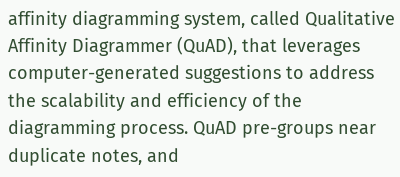affinity diagramming system, called Qualitative Affinity Diagrammer (QuAD), that leverages computer-generated suggestions to address the scalability and efficiency of the diagramming process. QuAD pre-groups near duplicate notes, and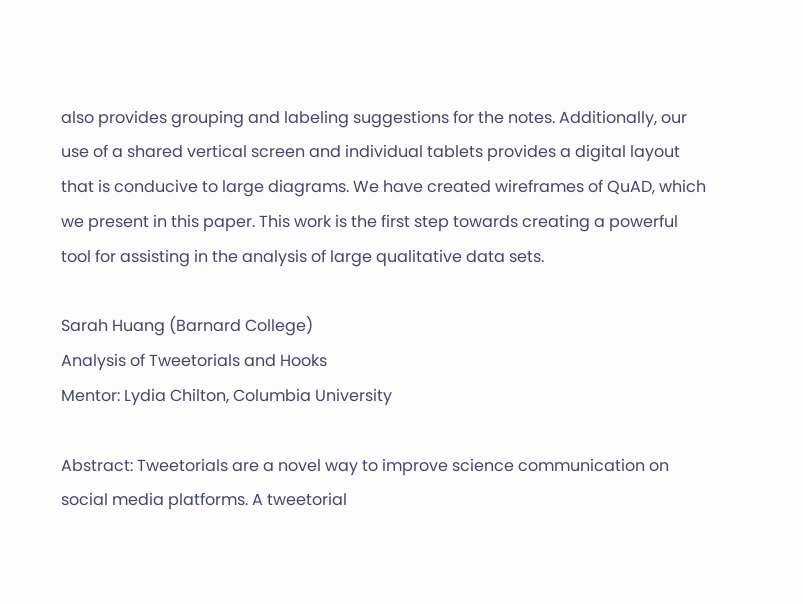also provides grouping and labeling suggestions for the notes. Additionally, our use of a shared vertical screen and individual tablets provides a digital layout that is conducive to large diagrams. We have created wireframes of QuAD, which we present in this paper. This work is the first step towards creating a powerful tool for assisting in the analysis of large qualitative data sets.

Sarah Huang (Barnard College)
Analysis of Tweetorials and Hooks
Mentor: Lydia Chilton, Columbia University

Abstract: Tweetorials are a novel way to improve science communication on social media platforms. A tweetorial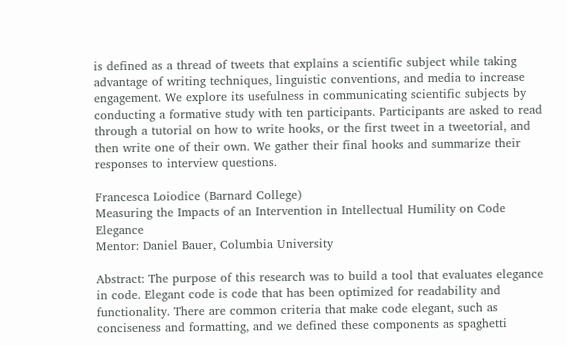is defined as a thread of tweets that explains a scientific subject while taking advantage of writing techniques, linguistic conventions, and media to increase engagement. We explore its usefulness in communicating scientific subjects by conducting a formative study with ten participants. Participants are asked to read through a tutorial on how to write hooks, or the first tweet in a tweetorial, and then write one of their own. We gather their final hooks and summarize their responses to interview questions.

Francesca Loiodice (Barnard College)
Measuring the Impacts of an Intervention in Intellectual Humility on Code Elegance
Mentor: Daniel Bauer, Columbia University

Abstract: The purpose of this research was to build a tool that evaluates elegance in code. Elegant code is code that has been optimized for readability and functionality. There are common criteria that make code elegant, such as conciseness and formatting, and we defined these components as spaghetti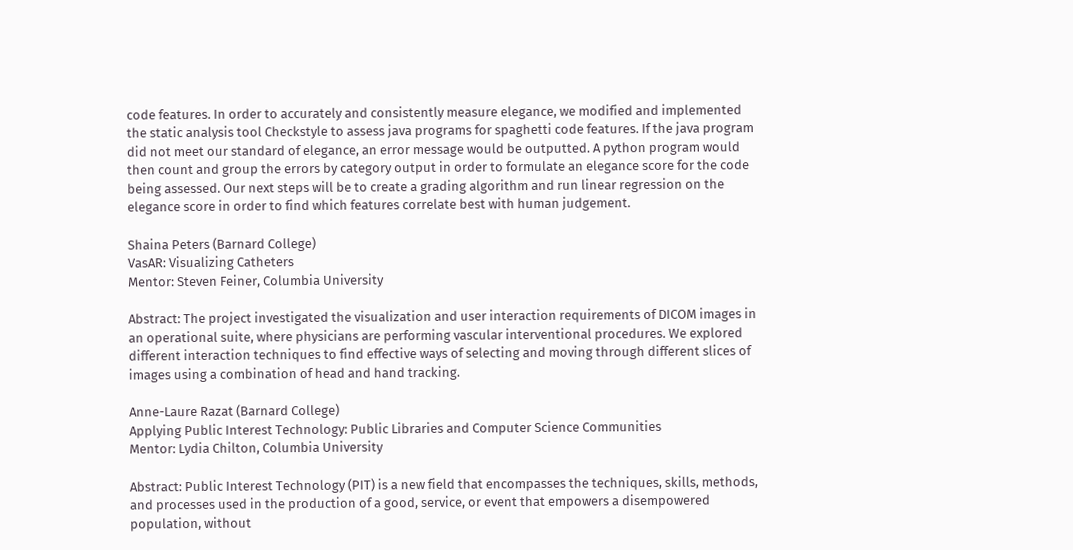code features. In order to accurately and consistently measure elegance, we modified and implemented the static analysis tool Checkstyle to assess java programs for spaghetti code features. If the java program did not meet our standard of elegance, an error message would be outputted. A python program would then count and group the errors by category output in order to formulate an elegance score for the code being assessed. Our next steps will be to create a grading algorithm and run linear regression on the elegance score in order to find which features correlate best with human judgement.

Shaina Peters (Barnard College)
VasAR: Visualizing Catheters
Mentor: Steven Feiner, Columbia University

Abstract: The project investigated the visualization and user interaction requirements of DICOM images in an operational suite, where physicians are performing vascular interventional procedures. We explored different interaction techniques to find effective ways of selecting and moving through different slices of images using a combination of head and hand tracking.

Anne-Laure Razat (Barnard College)
Applying Public Interest Technology: Public Libraries and Computer Science Communities
Mentor: Lydia Chilton, Columbia University

Abstract: Public Interest Technology (PIT) is a new field that encompasses the techniques, skills, methods, and processes used in the production of a good, service, or event that empowers a disempowered population, without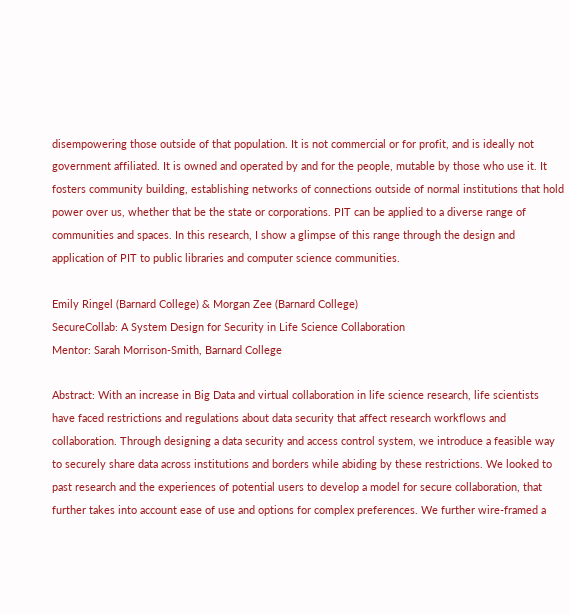disempowering those outside of that population. It is not commercial or for profit, and is ideally not government affiliated. It is owned and operated by and for the people, mutable by those who use it. It fosters community building, establishing networks of connections outside of normal institutions that hold power over us, whether that be the state or corporations. PIT can be applied to a diverse range of communities and spaces. In this research, I show a glimpse of this range through the design and application of PIT to public libraries and computer science communities.

Emily Ringel (Barnard College) & Morgan Zee (Barnard College)
SecureCollab: A System Design for Security in Life Science Collaboration
Mentor: Sarah Morrison-Smith, Barnard College

Abstract: With an increase in Big Data and virtual collaboration in life science research, life scientists have faced restrictions and regulations about data security that affect research workflows and collaboration. Through designing a data security and access control system, we introduce a feasible way to securely share data across institutions and borders while abiding by these restrictions. We looked to past research and the experiences of potential users to develop a model for secure collaboration, that further takes into account ease of use and options for complex preferences. We further wire-framed a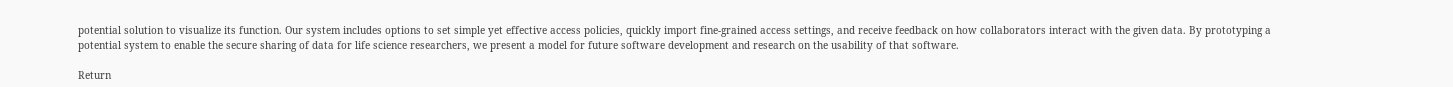potential solution to visualize its function. Our system includes options to set simple yet effective access policies, quickly import fine-grained access settings, and receive feedback on how collaborators interact with the given data. By prototyping a potential system to enable the secure sharing of data for life science researchers, we present a model for future software development and research on the usability of that software.

Return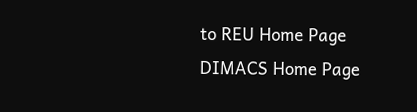to REU Home Page
DIMACS Home Page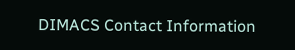DIMACS Contact Information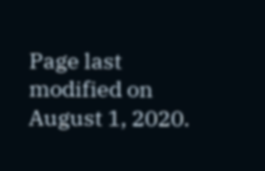Page last modified on August 1, 2020.